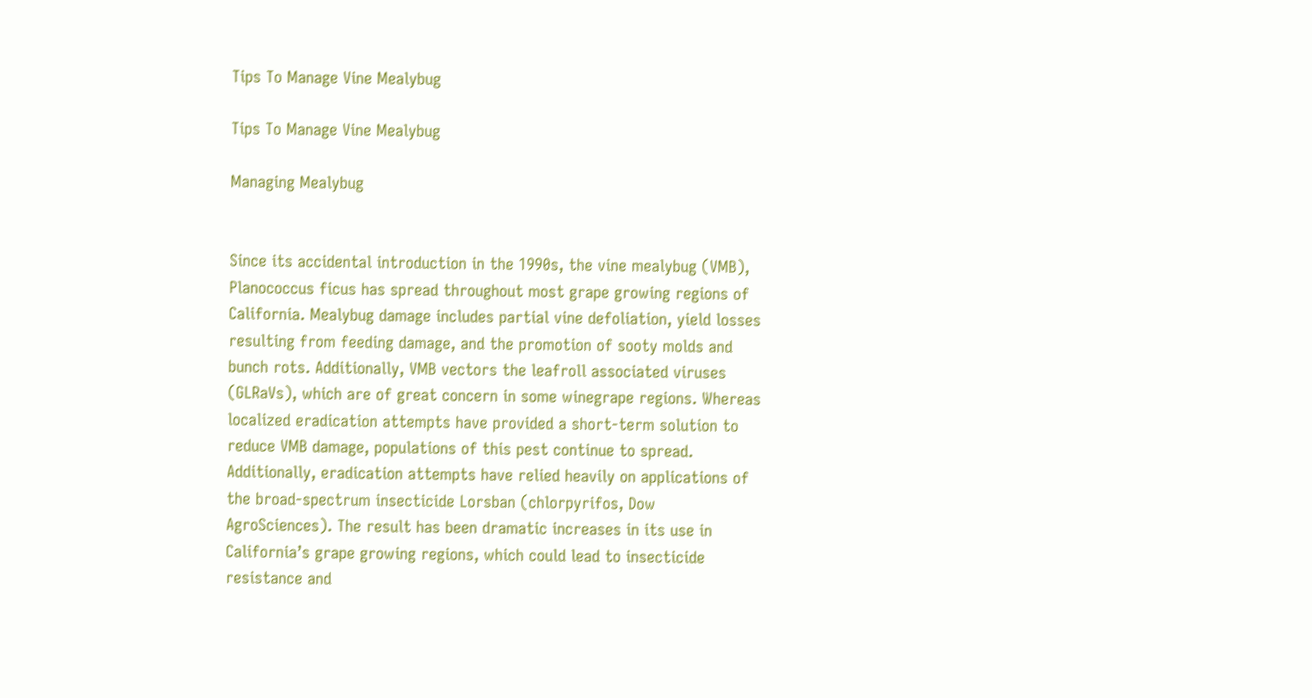Tips To Manage Vine Mealybug

Tips To Manage Vine Mealybug

Managing Mealybug


Since its accidental introduction in the 1990s, the vine mealybug (VMB), Planococcus ficus has spread throughout most grape growing regions of California. Mealybug damage includes partial vine defoliation, yield losses resulting from feeding damage, and the promotion of sooty molds and bunch rots. Additionally, VMB vectors the leafroll associated viruses (GLRaVs), which are of great concern in some winegrape regions. Whereas localized eradication attempts have provided a short-term solution to reduce VMB damage, populations of this pest continue to spread. Additionally, eradication attempts have relied heavily on applications of the broad-spectrum insecticide Lorsban (chlorpyrifos, Dow AgroSciences). The result has been dramatic increases in its use in California’s grape growing regions, which could lead to insecticide resistance and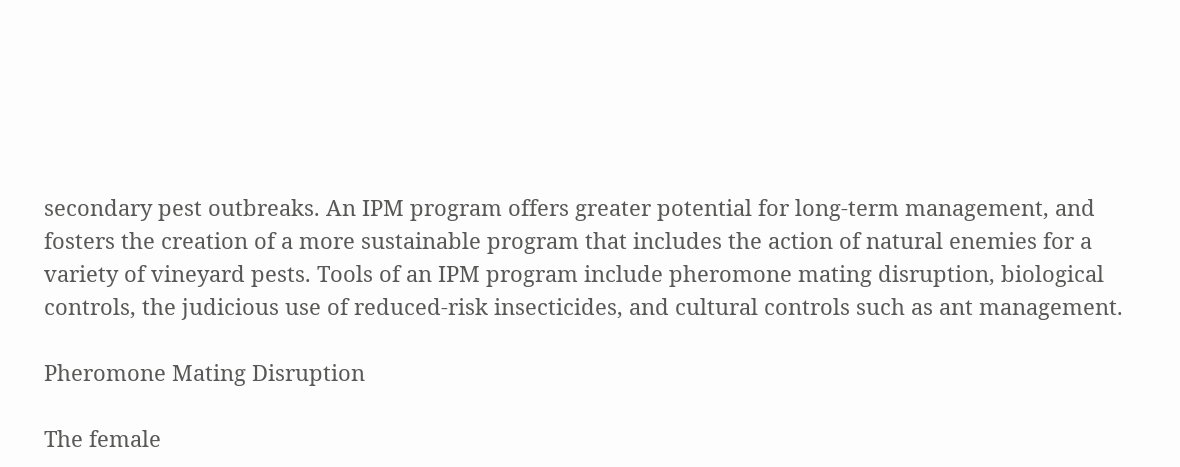secondary pest outbreaks. An IPM program offers greater potential for long-term management, and fosters the creation of a more sustainable program that includes the action of natural enemies for a variety of vineyard pests. Tools of an IPM program include pheromone mating disruption, biological controls, the judicious use of reduced-risk insecticides, and cultural controls such as ant management.

Pheromone Mating Disruption

The female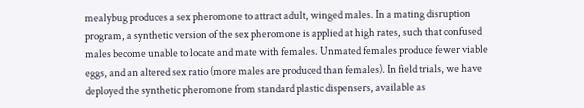mealybug produces a sex pheromone to attract adult, winged males. In a mating disruption program, a synthetic version of the sex pheromone is applied at high rates, such that confused males become unable to locate and mate with females. Unmated females produce fewer viable eggs, and an altered sex ratio (more males are produced than females). In field trials, we have deployed the synthetic pheromone from standard plastic dispensers, available as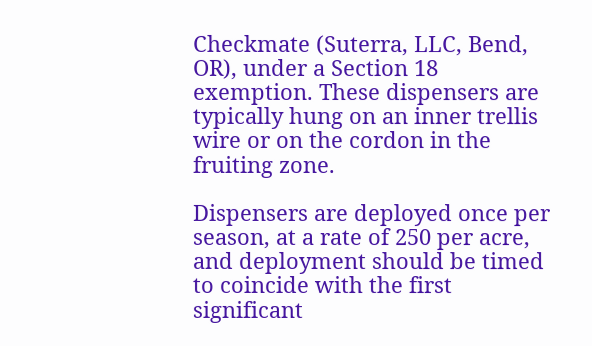Checkmate (Suterra, LLC, Bend, OR), under a Section 18 exemption. These dispensers are typically hung on an inner trellis wire or on the cordon in the fruiting zone.

Dispensers are deployed once per season, at a rate of 250 per acre, and deployment should be timed to coincide with the first significant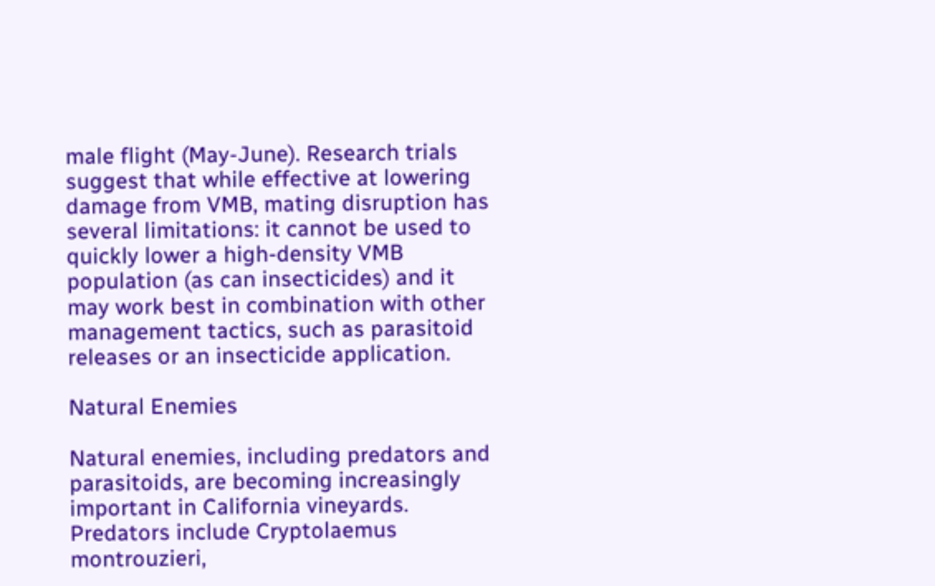male flight (May-June). Research trials suggest that while effective at lowering damage from VMB, mating disruption has several limitations: it cannot be used to quickly lower a high-density VMB population (as can insecticides) and it may work best in combination with other management tactics, such as parasitoid releases or an insecticide application.

Natural Enemies

Natural enemies, including predators and parasitoids, are becoming increasingly important in California vineyards. Predators include Cryptolaemus montrouzieri,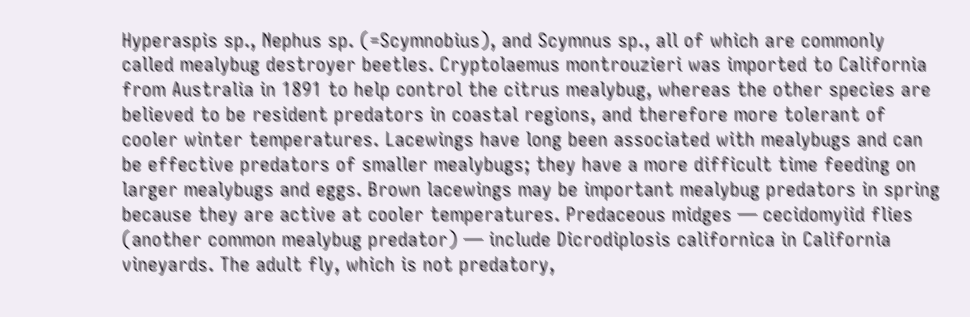Hyperaspis sp., Nephus sp. (=Scymnobius), and Scymnus sp., all of which are commonly called mealybug destroyer beetles. Cryptolaemus montrouzieri was imported to California from Australia in 1891 to help control the citrus mealybug, whereas the other species are believed to be resident predators in coastal regions, and therefore more tolerant of cooler winter temperatures. Lacewings have long been associated with mealybugs and can be effective predators of smaller mealybugs; they have a more difficult time feeding on larger mealybugs and eggs. Brown lacewings may be important mealybug predators in spring because they are active at cooler temperatures. Predaceous midges — cecidomyiid flies (another common mealybug predator) — include Dicrodiplosis californica in California vineyards. The adult fly, which is not predatory,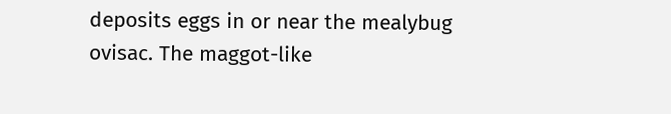deposits eggs in or near the mealybug ovisac. The maggot-like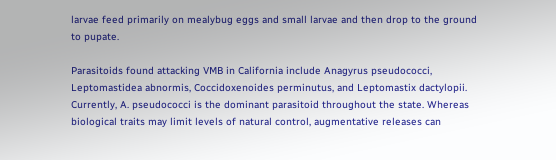larvae feed primarily on mealybug eggs and small larvae and then drop to the ground to pupate.

Parasitoids found attacking VMB in California include Anagyrus pseudococci, Leptomastidea abnormis, Coccidoxenoides perminutus, and Leptomastix dactylopii. Currently, A. pseudococci is the dominant parasitoid throughout the state. Whereas biological traits may limit levels of natural control, augmentative releases can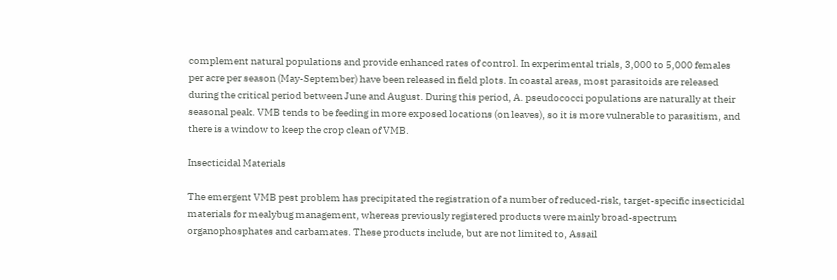complement natural populations and provide enhanced rates of control. In experimental trials, 3,000 to 5,000 females per acre per season (May-September) have been released in field plots. In coastal areas, most parasitoids are released during the critical period between June and August. During this period, A. pseudococci populations are naturally at their seasonal peak. VMB tends to be feeding in more exposed locations (on leaves), so it is more vulnerable to parasitism, and there is a window to keep the crop clean of VMB.

Insecticidal Materials

The emergent VMB pest problem has precipitated the registration of a number of reduced-risk, target-specific insecticidal materials for mealybug management, whereas previously registered products were mainly broad-spectrum organophosphates and carbamates. These products include, but are not limited to, Assail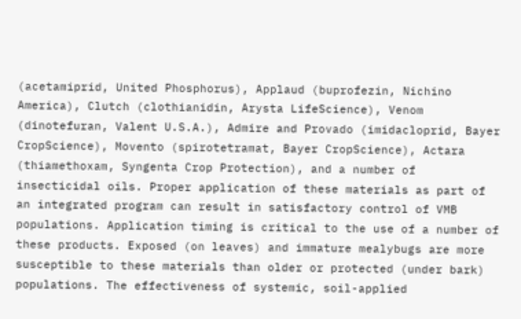(acetamiprid, United Phosphorus), Applaud (buprofezin, Nichino America), Clutch (clothianidin, Arysta LifeScience), Venom (dinotefuran, Valent U.S.A.), Admire and Provado (imidacloprid, Bayer CropScience), Movento (spirotetramat, Bayer CropScience), Actara (thiamethoxam, Syngenta Crop Protection), and a number of insecticidal oils. Proper application of these materials as part of an integrated program can result in satisfactory control of VMB populations. Application timing is critical to the use of a number of these products. Exposed (on leaves) and immature mealybugs are more susceptible to these materials than older or protected (under bark) populations. The effectiveness of systemic, soil-applied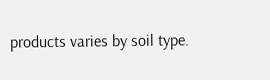products varies by soil type.